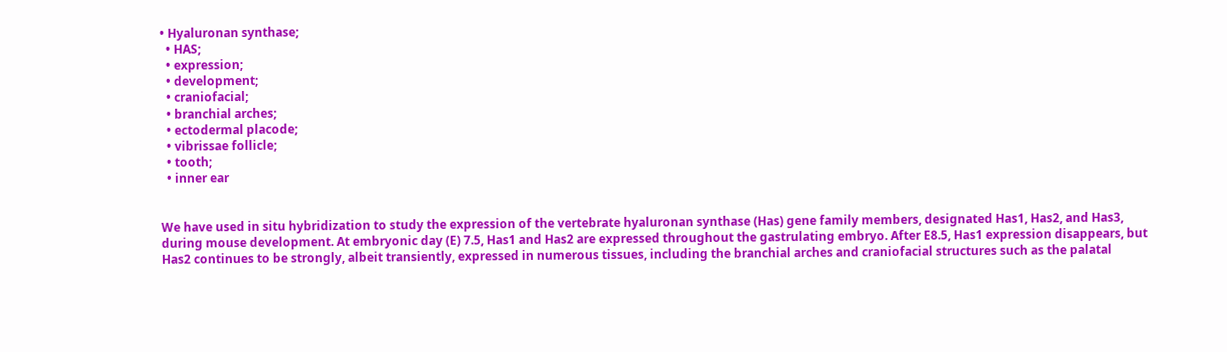• Hyaluronan synthase;
  • HAS;
  • expression;
  • development;
  • craniofacial;
  • branchial arches;
  • ectodermal placode;
  • vibrissae follicle;
  • tooth;
  • inner ear


We have used in situ hybridization to study the expression of the vertebrate hyaluronan synthase (Has) gene family members, designated Has1, Has2, and Has3, during mouse development. At embryonic day (E) 7.5, Has1 and Has2 are expressed throughout the gastrulating embryo. After E8.5, Has1 expression disappears, but Has2 continues to be strongly, albeit transiently, expressed in numerous tissues, including the branchial arches and craniofacial structures such as the palatal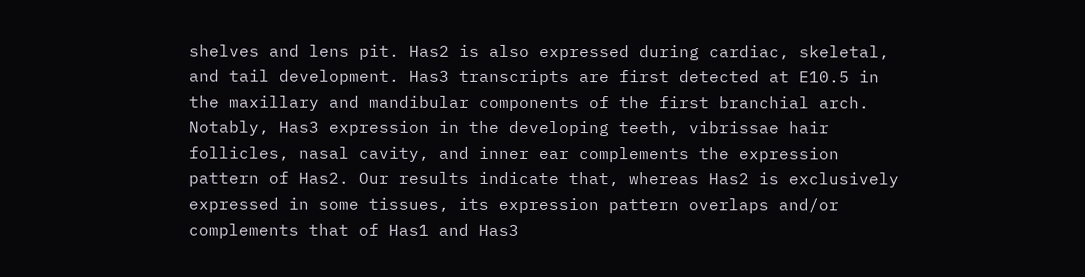shelves and lens pit. Has2 is also expressed during cardiac, skeletal, and tail development. Has3 transcripts are first detected at E10.5 in the maxillary and mandibular components of the first branchial arch. Notably, Has3 expression in the developing teeth, vibrissae hair follicles, nasal cavity, and inner ear complements the expression pattern of Has2. Our results indicate that, whereas Has2 is exclusively expressed in some tissues, its expression pattern overlaps and/or complements that of Has1 and Has3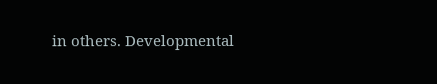in others. Developmental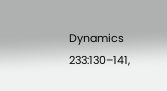Dynamics 233:130–141,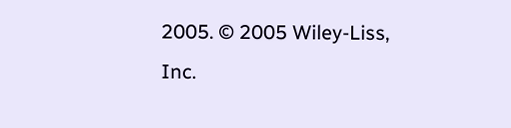2005. © 2005 Wiley-Liss, Inc.